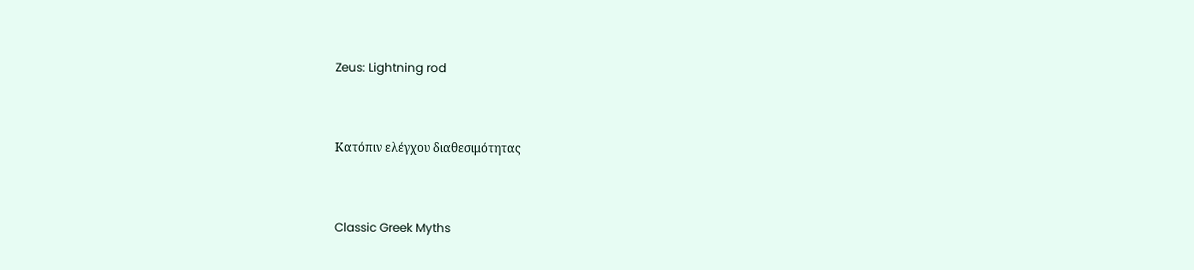Zeus: Lightning rod


Κατόπιν ελέγχου διαθεσιμότητας


Classic Greek Myths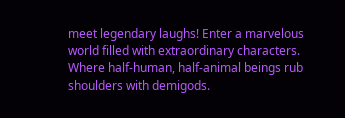meet legendary laughs! Enter a marvelous world filled with extraordinary characters. Where half-human, half-animal beings rub shoulders with demigods.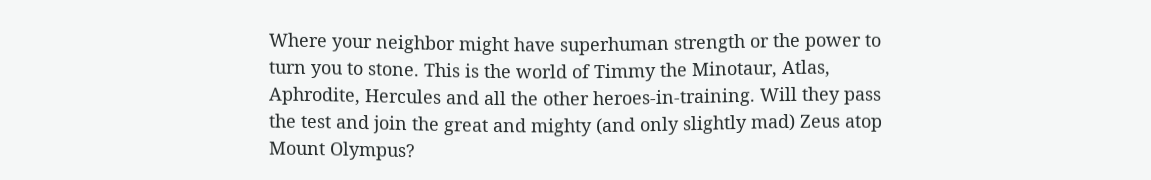Where your neighbor might have superhuman strength or the power to turn you to stone. This is the world of Timmy the Minotaur, Atlas, Aphrodite, Hercules and all the other heroes-in-training. Will they pass the test and join the great and mighty (and only slightly mad) Zeus atop Mount Olympus?